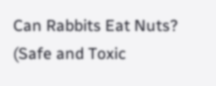Can Rabbits Eat Nuts? (Safe and Toxic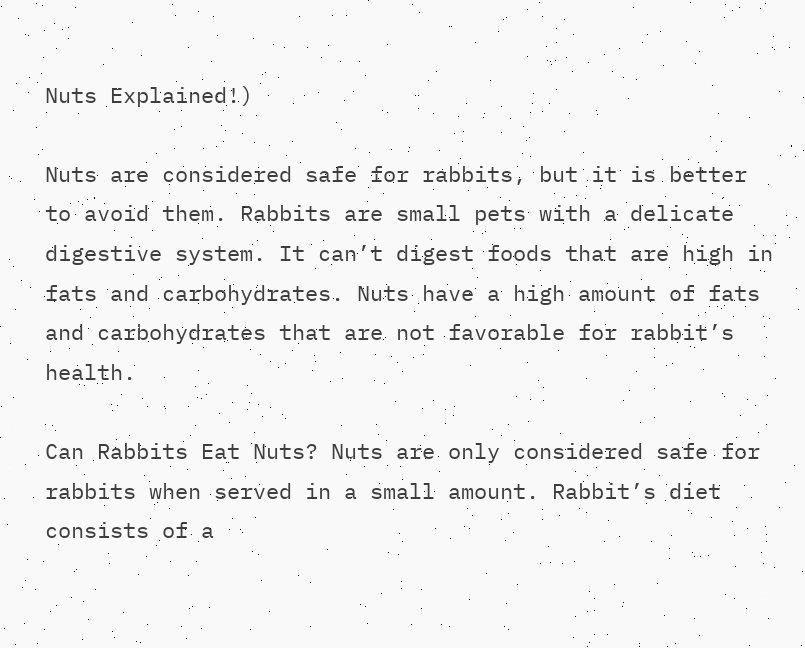Nuts Explained!)

Nuts are considered safe for rabbits, but it is better to avoid them. Rabbits are small pets with a delicate digestive system. It can’t digest foods that are high in fats and carbohydrates. Nuts have a high amount of fats and carbohydrates that are not favorable for rabbit’s health.

Can Rabbits Eat Nuts? Nuts are only considered safe for rabbits when served in a small amount. Rabbit’s diet consists of a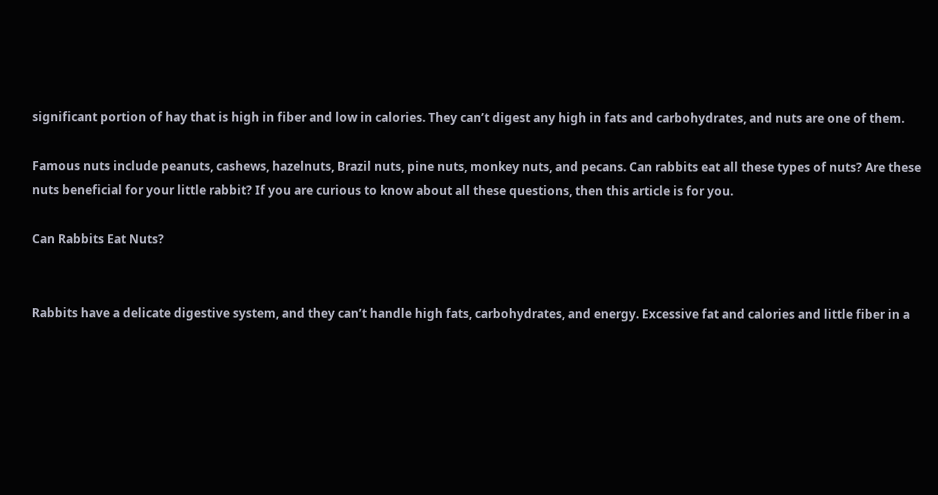significant portion of hay that is high in fiber and low in calories. They can’t digest any high in fats and carbohydrates, and nuts are one of them.

Famous nuts include peanuts, cashews, hazelnuts, Brazil nuts, pine nuts, monkey nuts, and pecans. Can rabbits eat all these types of nuts? Are these nuts beneficial for your little rabbit? If you are curious to know about all these questions, then this article is for you.

Can Rabbits Eat Nuts?


Rabbits have a delicate digestive system, and they can’t handle high fats, carbohydrates, and energy. Excessive fat and calories and little fiber in a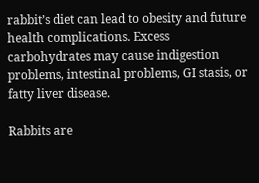rabbit’s diet can lead to obesity and future health complications. Excess carbohydrates may cause indigestion problems, intestinal problems, GI stasis, or fatty liver disease.

Rabbits are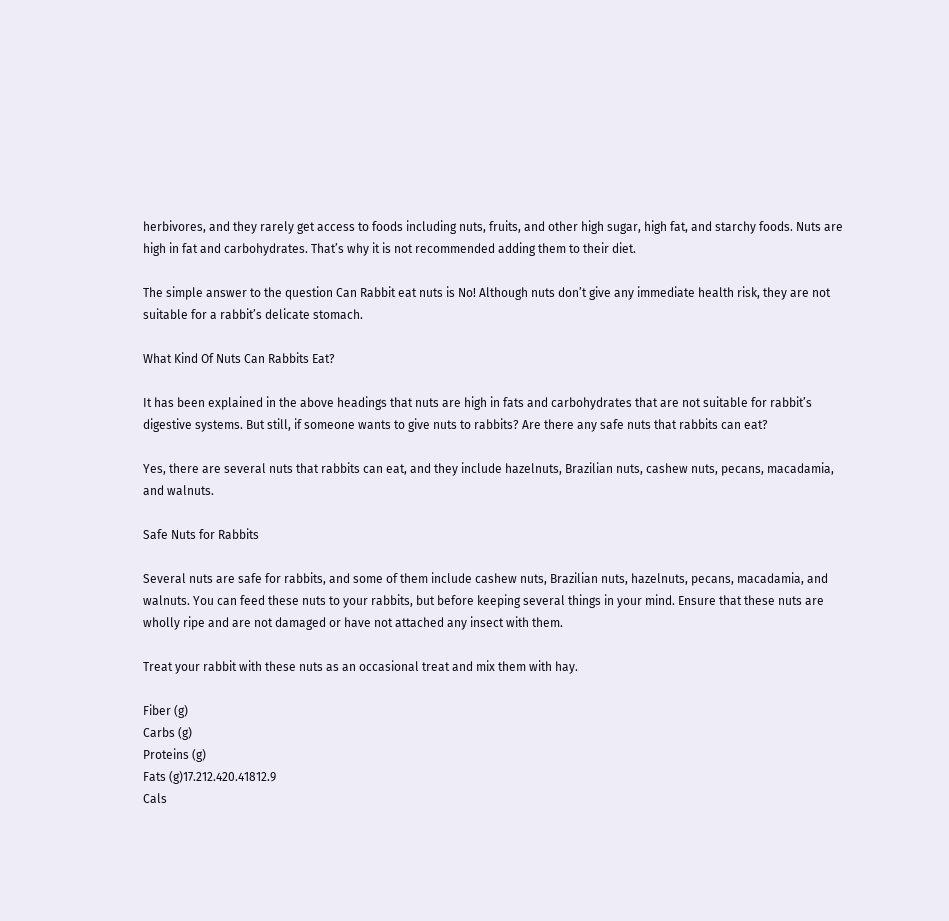herbivores, and they rarely get access to foods including nuts, fruits, and other high sugar, high fat, and starchy foods. Nuts are high in fat and carbohydrates. That’s why it is not recommended adding them to their diet.

The simple answer to the question Can Rabbit eat nuts is No! Although nuts don’t give any immediate health risk, they are not suitable for a rabbit’s delicate stomach.

What Kind Of Nuts Can Rabbits Eat?

It has been explained in the above headings that nuts are high in fats and carbohydrates that are not suitable for rabbit’s digestive systems. But still, if someone wants to give nuts to rabbits? Are there any safe nuts that rabbits can eat?

Yes, there are several nuts that rabbits can eat, and they include hazelnuts, Brazilian nuts, cashew nuts, pecans, macadamia, and walnuts.

Safe Nuts for Rabbits

Several nuts are safe for rabbits, and some of them include cashew nuts, Brazilian nuts, hazelnuts, pecans, macadamia, and walnuts. You can feed these nuts to your rabbits, but before keeping several things in your mind. Ensure that these nuts are wholly ripe and are not damaged or have not attached any insect with them.

Treat your rabbit with these nuts as an occasional treat and mix them with hay.

Fiber (g)
Carbs (g)
Proteins (g)
Fats (g)17.212.420.41812.9
Cals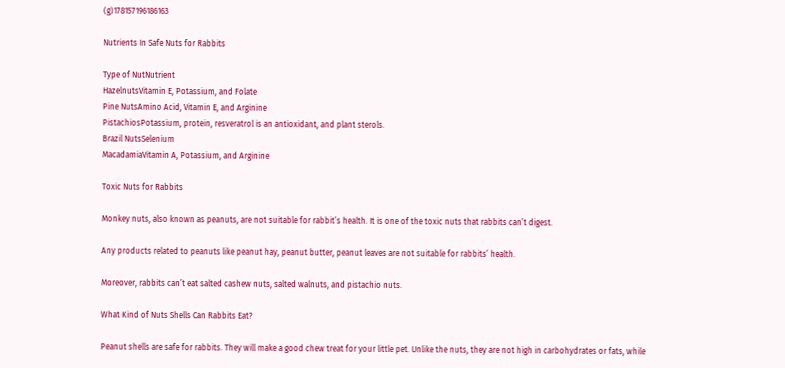(g)178157196186163

Nutrients In Safe Nuts for Rabbits

Type of NutNutrient
HazelnutsVitamin E, Potassium, and Folate
Pine NutsAmino Acid, Vitamin E, and Arginine
PistachiosPotassium, protein, resveratrol is an antioxidant, and plant sterols.
Brazil NutsSelenium
MacadamiaVitamin A, Potassium, and Arginine

Toxic Nuts for Rabbits

Monkey nuts, also known as peanuts, are not suitable for rabbit’s health. It is one of the toxic nuts that rabbits can’t digest.

Any products related to peanuts like peanut hay, peanut butter, peanut leaves are not suitable for rabbits’ health.

Moreover, rabbits can’t eat salted cashew nuts, salted walnuts, and pistachio nuts.

What Kind of Nuts Shells Can Rabbits Eat?

Peanut shells are safe for rabbits. They will make a good chew treat for your little pet. Unlike the nuts, they are not high in carbohydrates or fats, while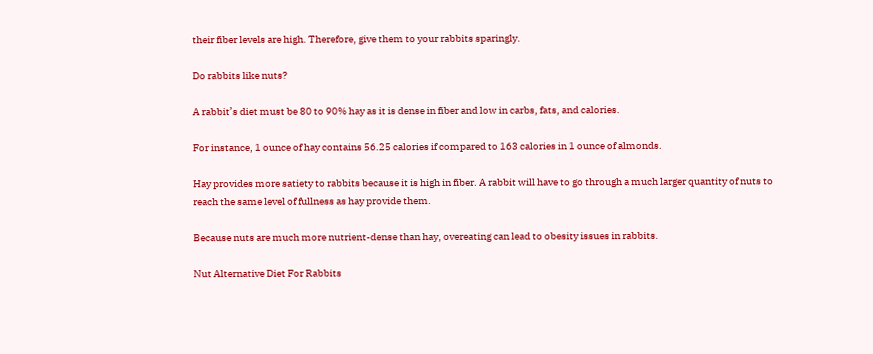their fiber levels are high. Therefore, give them to your rabbits sparingly.

Do rabbits like nuts?

A rabbit’s diet must be 80 to 90% hay as it is dense in fiber and low in carbs, fats, and calories.

For instance, 1 ounce of hay contains 56.25 calories if compared to 163 calories in 1 ounce of almonds.

Hay provides more satiety to rabbits because it is high in fiber. A rabbit will have to go through a much larger quantity of nuts to reach the same level of fullness as hay provide them.

Because nuts are much more nutrient-dense than hay, overeating can lead to obesity issues in rabbits.

Nut Alternative Diet For Rabbits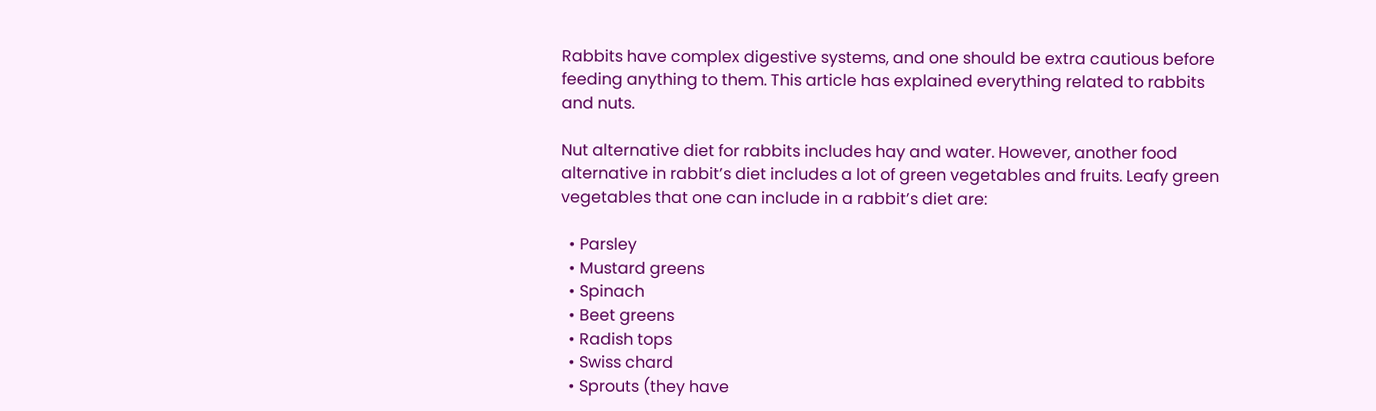Rabbits have complex digestive systems, and one should be extra cautious before feeding anything to them. This article has explained everything related to rabbits and nuts.

Nut alternative diet for rabbits includes hay and water. However, another food alternative in rabbit’s diet includes a lot of green vegetables and fruits. Leafy green vegetables that one can include in a rabbit’s diet are:

  • Parsley
  • Mustard greens
  • Spinach
  • Beet greens
  • Radish tops
  • Swiss chard
  • Sprouts (they have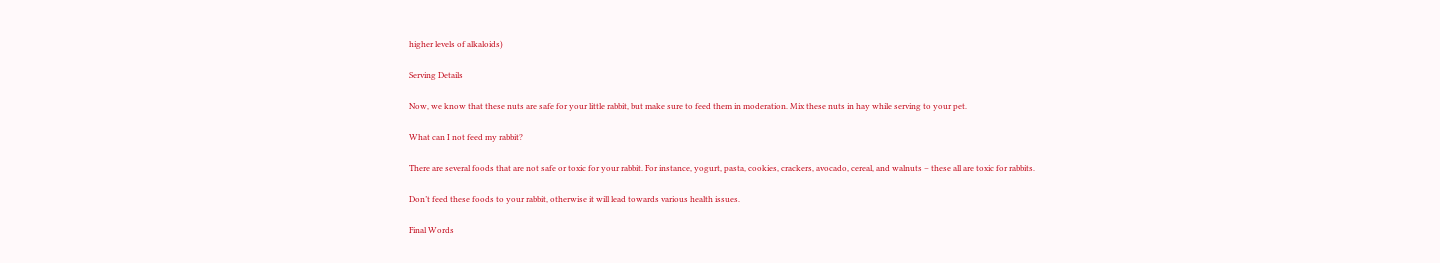higher levels of alkaloids)

Serving Details

Now, we know that these nuts are safe for your little rabbit, but make sure to feed them in moderation. Mix these nuts in hay while serving to your pet.

What can I not feed my rabbit?

There are several foods that are not safe or toxic for your rabbit. For instance, yogurt, pasta, cookies, crackers, avocado, cereal, and walnuts – these all are toxic for rabbits.

Don’t feed these foods to your rabbit, otherwise it will lead towards various health issues.

Final Words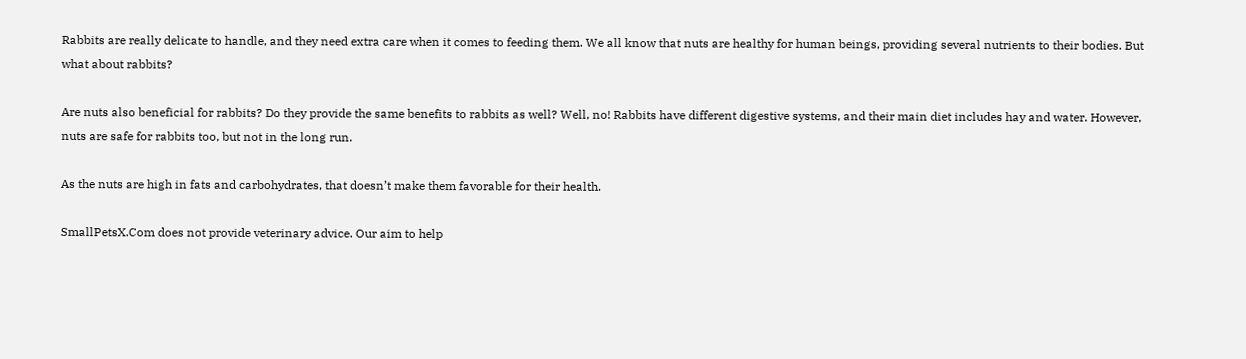Rabbits are really delicate to handle, and they need extra care when it comes to feeding them. We all know that nuts are healthy for human beings, providing several nutrients to their bodies. But what about rabbits?

Are nuts also beneficial for rabbits? Do they provide the same benefits to rabbits as well? Well, no! Rabbits have different digestive systems, and their main diet includes hay and water. However, nuts are safe for rabbits too, but not in the long run.

As the nuts are high in fats and carbohydrates, that doesn’t make them favorable for their health.

SmallPetsX.Com does not provide veterinary advice. Our aim to help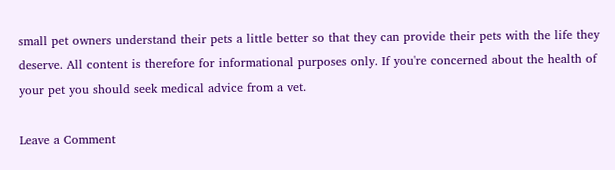small pet owners understand their pets a little better so that they can provide their pets with the life they deserve. All content is therefore for informational purposes only. If you're concerned about the health of your pet you should seek medical advice from a vet.

Leave a Comment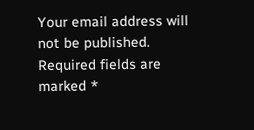Your email address will not be published. Required fields are marked *